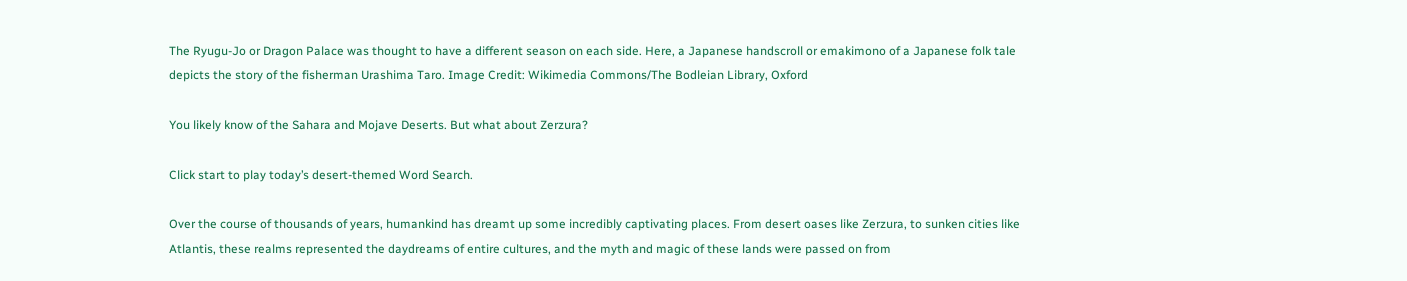The Ryugu-Jo or Dragon Palace was thought to have a different season on each side. Here, a Japanese handscroll or emakimono of a Japanese folk tale depicts the story of the fisherman Urashima Taro. Image Credit: Wikimedia Commons/The Bodleian Library, Oxford

You likely know of the Sahara and Mojave Deserts. But what about Zerzura?

Click start to play today’s desert-themed Word Search.

Over the course of thousands of years, humankind has dreamt up some incredibly captivating places. From desert oases like Zerzura, to sunken cities like Atlantis, these realms represented the daydreams of entire cultures, and the myth and magic of these lands were passed on from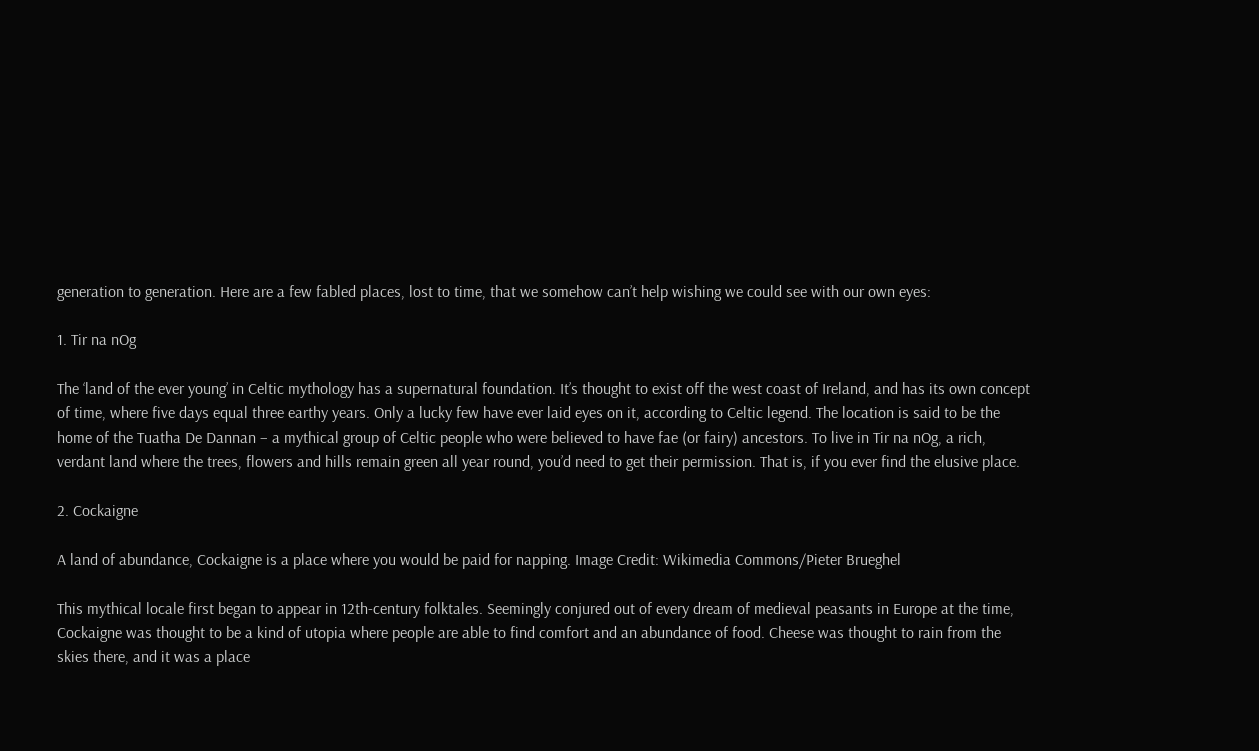generation to generation. Here are a few fabled places, lost to time, that we somehow can’t help wishing we could see with our own eyes:

1. Tir na nOg

The ‘land of the ever young’ in Celtic mythology has a supernatural foundation. It’s thought to exist off the west coast of Ireland, and has its own concept of time, where five days equal three earthy years. Only a lucky few have ever laid eyes on it, according to Celtic legend. The location is said to be the home of the Tuatha De Dannan – a mythical group of Celtic people who were believed to have fae (or fairy) ancestors. To live in Tir na nOg, a rich, verdant land where the trees, flowers and hills remain green all year round, you’d need to get their permission. That is, if you ever find the elusive place.

2. Cockaigne

A land of abundance, Cockaigne is a place where you would be paid for napping. Image Credit: Wikimedia Commons/Pieter Brueghel

This mythical locale first began to appear in 12th-century folktales. Seemingly conjured out of every dream of medieval peasants in Europe at the time, Cockaigne was thought to be a kind of utopia where people are able to find comfort and an abundance of food. Cheese was thought to rain from the skies there, and it was a place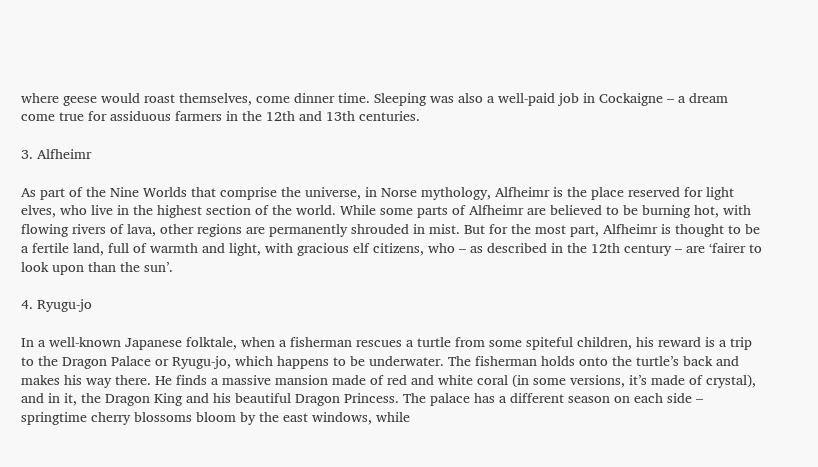where geese would roast themselves, come dinner time. Sleeping was also a well-paid job in Cockaigne – a dream come true for assiduous farmers in the 12th and 13th centuries.

3. Alfheimr

As part of the Nine Worlds that comprise the universe, in Norse mythology, Alfheimr is the place reserved for light elves, who live in the highest section of the world. While some parts of Alfheimr are believed to be burning hot, with flowing rivers of lava, other regions are permanently shrouded in mist. But for the most part, Alfheimr is thought to be a fertile land, full of warmth and light, with gracious elf citizens, who – as described in the 12th century – are ‘fairer to look upon than the sun’.

4. Ryugu-jo

In a well-known Japanese folktale, when a fisherman rescues a turtle from some spiteful children, his reward is a trip to the Dragon Palace or Ryugu-jo, which happens to be underwater. The fisherman holds onto the turtle’s back and makes his way there. He finds a massive mansion made of red and white coral (in some versions, it’s made of crystal), and in it, the Dragon King and his beautiful Dragon Princess. The palace has a different season on each side – springtime cherry blossoms bloom by the east windows, while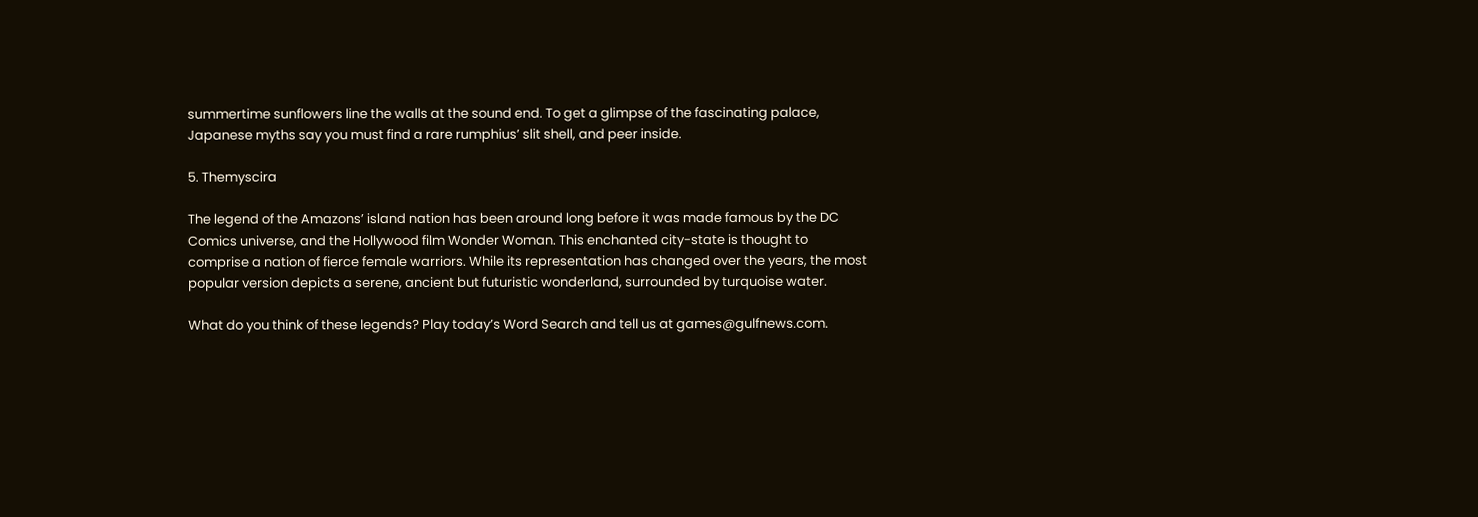summertime sunflowers line the walls at the sound end. To get a glimpse of the fascinating palace, Japanese myths say you must find a rare rumphius’ slit shell, and peer inside.

5. Themyscira

The legend of the Amazons’ island nation has been around long before it was made famous by the DC Comics universe, and the Hollywood film Wonder Woman. This enchanted city-state is thought to comprise a nation of fierce female warriors. While its representation has changed over the years, the most popular version depicts a serene, ancient but futuristic wonderland, surrounded by turquoise water.

What do you think of these legends? Play today’s Word Search and tell us at games@gulfnews.com.